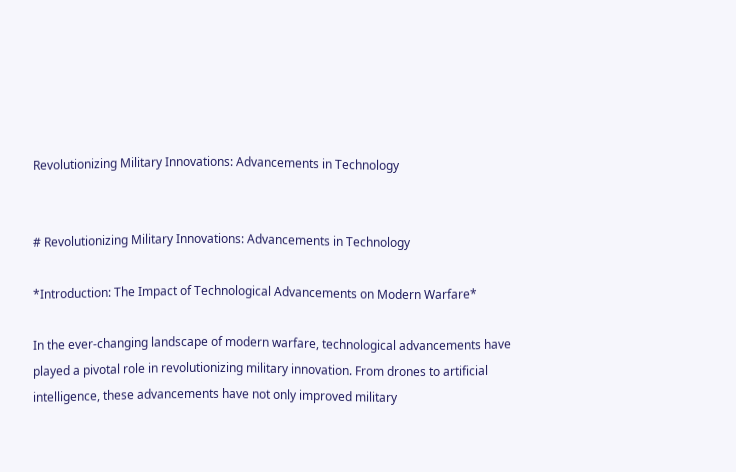Revolutionizing Military Innovations: Advancements in Technology


# Revolutionizing Military Innovations: Advancements in Technology

*Introduction: The Impact of Technological Advancements on Modern Warfare*

In the ever-changing landscape of modern warfare, technological advancements have played a pivotal role in revolutionizing military innovation. From drones to artificial intelligence, these advancements have not only improved military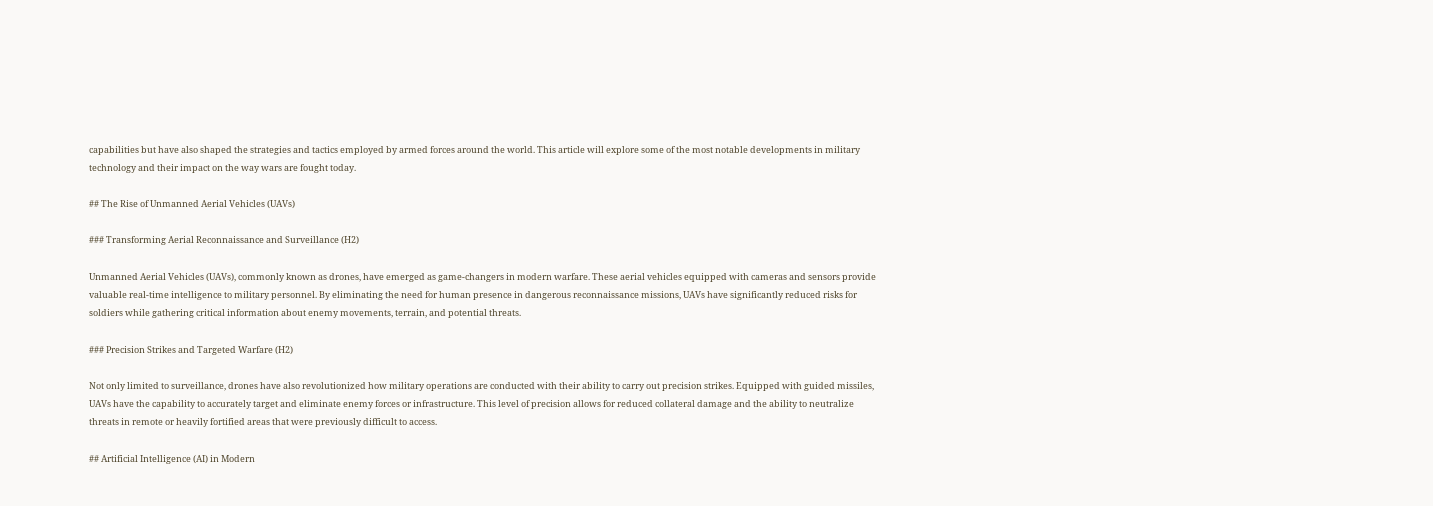capabilities but have also shaped the strategies and tactics employed by armed forces around the world. This article will explore some of the most notable developments in military technology and their impact on the way wars are fought today.

## The Rise of Unmanned Aerial Vehicles (UAVs)

### Transforming Aerial Reconnaissance and Surveillance (H2)

Unmanned Aerial Vehicles (UAVs), commonly known as drones, have emerged as game-changers in modern warfare. These aerial vehicles equipped with cameras and sensors provide valuable real-time intelligence to military personnel. By eliminating the need for human presence in dangerous reconnaissance missions, UAVs have significantly reduced risks for soldiers while gathering critical information about enemy movements, terrain, and potential threats.

### Precision Strikes and Targeted Warfare (H2)

Not only limited to surveillance, drones have also revolutionized how military operations are conducted with their ability to carry out precision strikes. Equipped with guided missiles, UAVs have the capability to accurately target and eliminate enemy forces or infrastructure. This level of precision allows for reduced collateral damage and the ability to neutralize threats in remote or heavily fortified areas that were previously difficult to access.

## Artificial Intelligence (AI) in Modern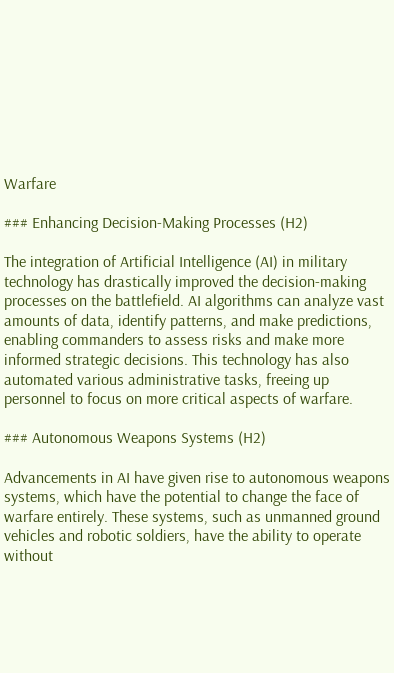Warfare

### Enhancing Decision-Making Processes (H2)

The integration of Artificial Intelligence (AI) in military technology has drastically improved the decision-making processes on the battlefield. AI algorithms can analyze vast amounts of data, identify patterns, and make predictions, enabling commanders to assess risks and make more informed strategic decisions. This technology has also automated various administrative tasks, freeing up personnel to focus on more critical aspects of warfare.

### Autonomous Weapons Systems (H2)

Advancements in AI have given rise to autonomous weapons systems, which have the potential to change the face of warfare entirely. These systems, such as unmanned ground vehicles and robotic soldiers, have the ability to operate without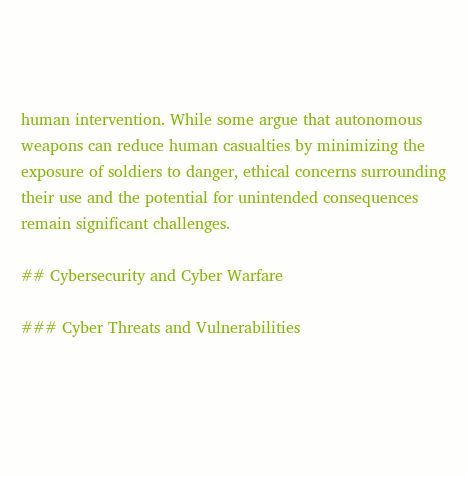human intervention. While some argue that autonomous weapons can reduce human casualties by minimizing the exposure of soldiers to danger, ethical concerns surrounding their use and the potential for unintended consequences remain significant challenges.

## Cybersecurity and Cyber Warfare

### Cyber Threats and Vulnerabilities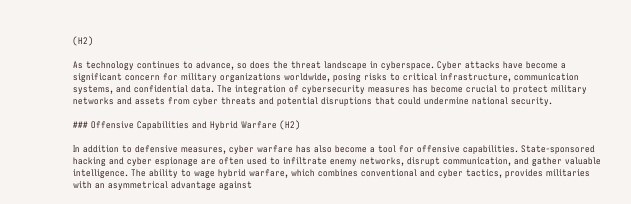(H2)

As technology continues to advance, so does the threat landscape in cyberspace. Cyber attacks have become a significant concern for military organizations worldwide, posing risks to critical infrastructure, communication systems, and confidential data. The integration of cybersecurity measures has become crucial to protect military networks and assets from cyber threats and potential disruptions that could undermine national security.

### Offensive Capabilities and Hybrid Warfare (H2)

In addition to defensive measures, cyber warfare has also become a tool for offensive capabilities. State-sponsored hacking and cyber espionage are often used to infiltrate enemy networks, disrupt communication, and gather valuable intelligence. The ability to wage hybrid warfare, which combines conventional and cyber tactics, provides militaries with an asymmetrical advantage against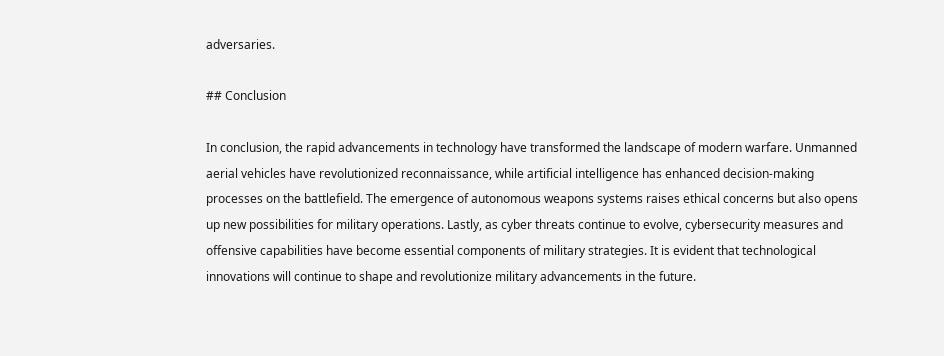adversaries.

## Conclusion

In conclusion, the rapid advancements in technology have transformed the landscape of modern warfare. Unmanned aerial vehicles have revolutionized reconnaissance, while artificial intelligence has enhanced decision-making processes on the battlefield. The emergence of autonomous weapons systems raises ethical concerns but also opens up new possibilities for military operations. Lastly, as cyber threats continue to evolve, cybersecurity measures and offensive capabilities have become essential components of military strategies. It is evident that technological innovations will continue to shape and revolutionize military advancements in the future.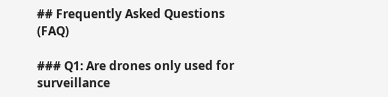## Frequently Asked Questions (FAQ)

### Q1: Are drones only used for surveillance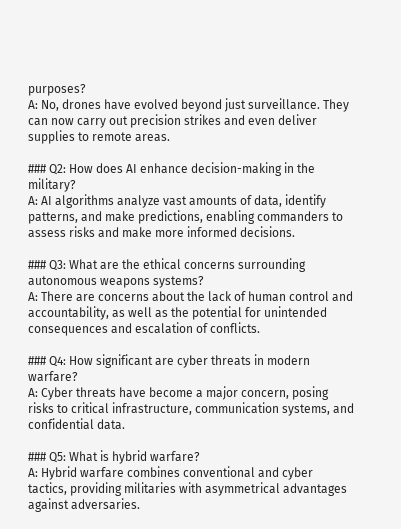purposes?
A: No, drones have evolved beyond just surveillance. They can now carry out precision strikes and even deliver supplies to remote areas.

### Q2: How does AI enhance decision-making in the military?
A: AI algorithms analyze vast amounts of data, identify patterns, and make predictions, enabling commanders to assess risks and make more informed decisions.

### Q3: What are the ethical concerns surrounding autonomous weapons systems?
A: There are concerns about the lack of human control and accountability, as well as the potential for unintended consequences and escalation of conflicts.

### Q4: How significant are cyber threats in modern warfare?
A: Cyber threats have become a major concern, posing risks to critical infrastructure, communication systems, and confidential data.

### Q5: What is hybrid warfare?
A: Hybrid warfare combines conventional and cyber tactics, providing militaries with asymmetrical advantages against adversaries.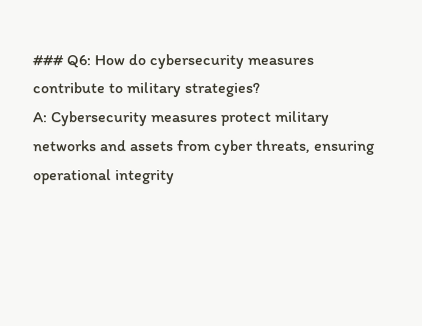### Q6: How do cybersecurity measures contribute to military strategies?
A: Cybersecurity measures protect military networks and assets from cyber threats, ensuring operational integrity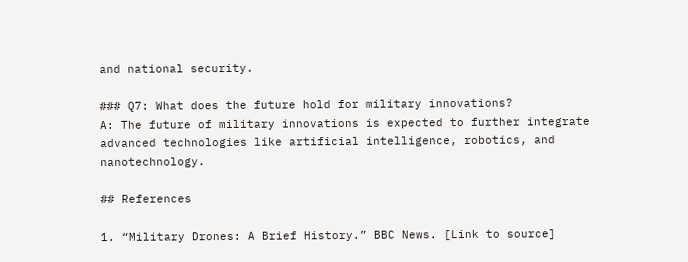and national security.

### Q7: What does the future hold for military innovations?
A: The future of military innovations is expected to further integrate advanced technologies like artificial intelligence, robotics, and nanotechnology.

## References

1. “Military Drones: A Brief History.” BBC News. [Link to source]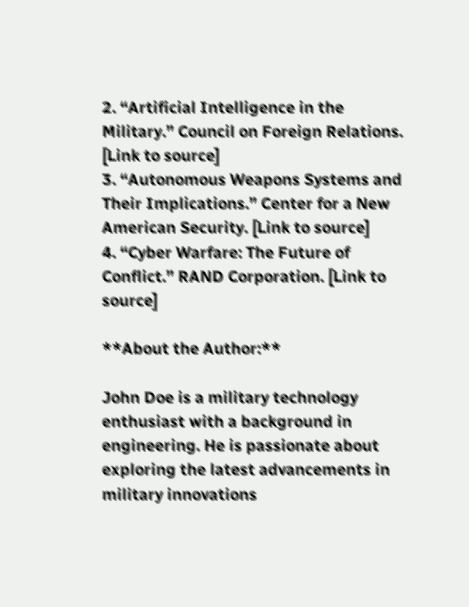2. “Artificial Intelligence in the Military.” Council on Foreign Relations. [Link to source]
3. “Autonomous Weapons Systems and Their Implications.” Center for a New American Security. [Link to source]
4. “Cyber Warfare: The Future of Conflict.” RAND Corporation. [Link to source]

**About the Author:**

John Doe is a military technology enthusiast with a background in engineering. He is passionate about exploring the latest advancements in military innovations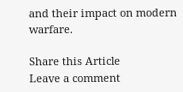and their impact on modern warfare.

Share this Article
Leave a comment